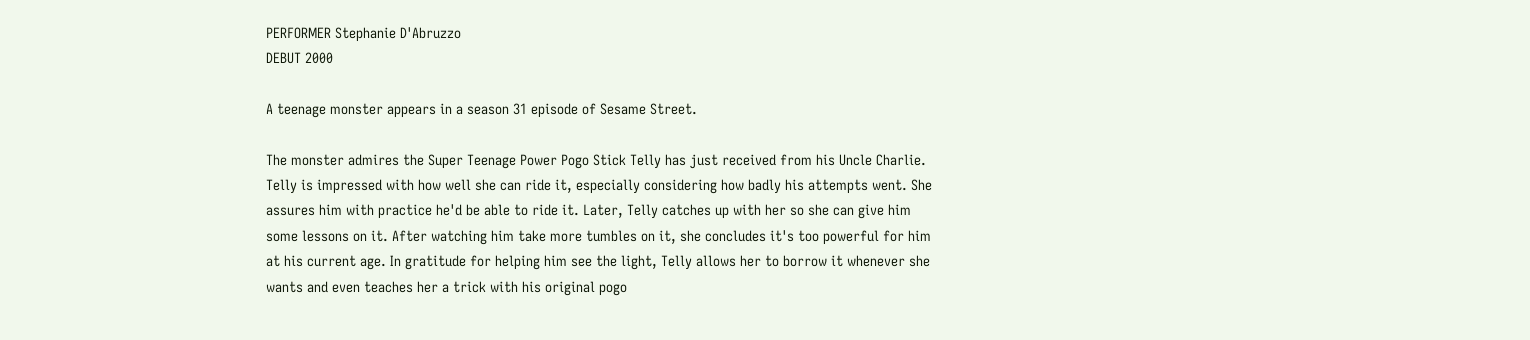PERFORMER Stephanie D'Abruzzo
DEBUT 2000

A teenage monster appears in a season 31 episode of Sesame Street.

The monster admires the Super Teenage Power Pogo Stick Telly has just received from his Uncle Charlie. Telly is impressed with how well she can ride it, especially considering how badly his attempts went. She assures him with practice he'd be able to ride it. Later, Telly catches up with her so she can give him some lessons on it. After watching him take more tumbles on it, she concludes it's too powerful for him at his current age. In gratitude for helping him see the light, Telly allows her to borrow it whenever she wants and even teaches her a trick with his original pogo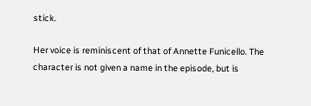stick.

Her voice is reminiscent of that of Annette Funicello. The character is not given a name in the episode, but is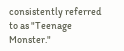consistently referred to as "Teenage Monster."